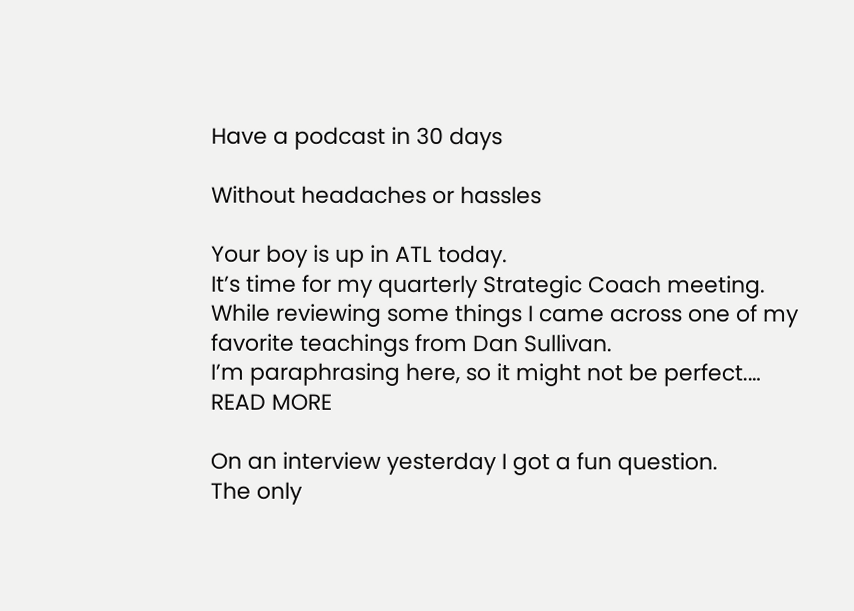Have a podcast in 30 days

Without headaches or hassles

Your boy is up in ATL today.
It’s time for my quarterly Strategic Coach meeting.
While reviewing some things I came across one of my favorite teachings from Dan Sullivan.
I’m paraphrasing here, so it might not be perfect.… READ MORE

On an interview yesterday I got a fun question.
The only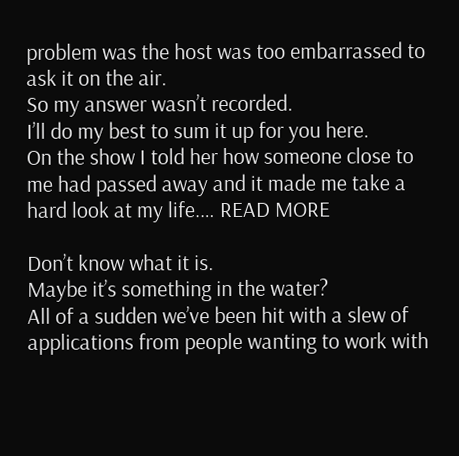problem was the host was too embarrassed to ask it on the air.
So my answer wasn’t recorded.
I’ll do my best to sum it up for you here.
On the show I told her how someone close to me had passed away and it made me take a hard look at my life.… READ MORE

Don’t know what it is.
Maybe it’s something in the water?
All of a sudden we’ve been hit with a slew of applications from people wanting to work with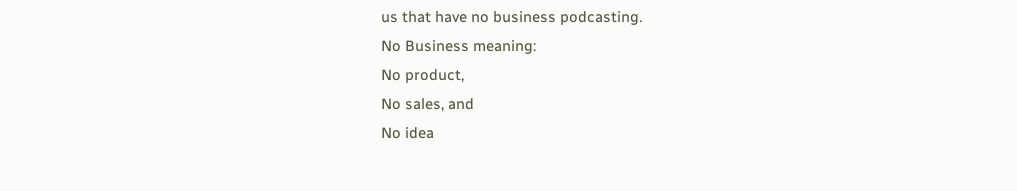us that have no business podcasting.
No Business meaning:
No product,
No sales, and
No idea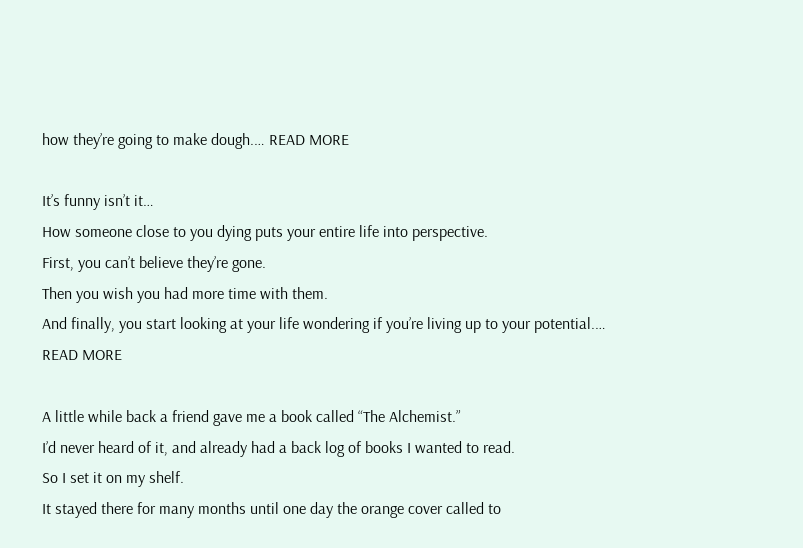how they’re going to make dough.… READ MORE

It’s funny isn’t it…
How someone close to you dying puts your entire life into perspective.
First, you can’t believe they’re gone.
Then you wish you had more time with them.
And finally, you start looking at your life wondering if you’re living up to your potential.… READ MORE

A little while back a friend gave me a book called “The Alchemist.”
I’d never heard of it, and already had a back log of books I wanted to read.
So I set it on my shelf.
It stayed there for many months until one day the orange cover called to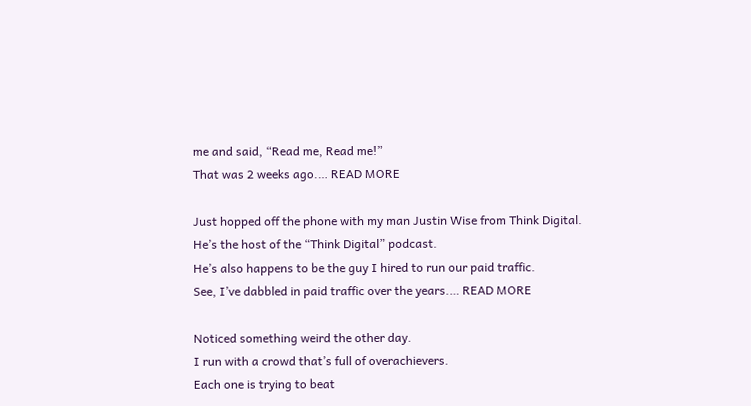me and said, “Read me, Read me!”
That was 2 weeks ago.… READ MORE

Just hopped off the phone with my man Justin Wise from Think Digital.
He’s the host of the “Think Digital” podcast.
He’s also happens to be the guy I hired to run our paid traffic.
See, I’ve dabbled in paid traffic over the years.… READ MORE

Noticed something weird the other day.
I run with a crowd that’s full of overachievers.
Each one is trying to beat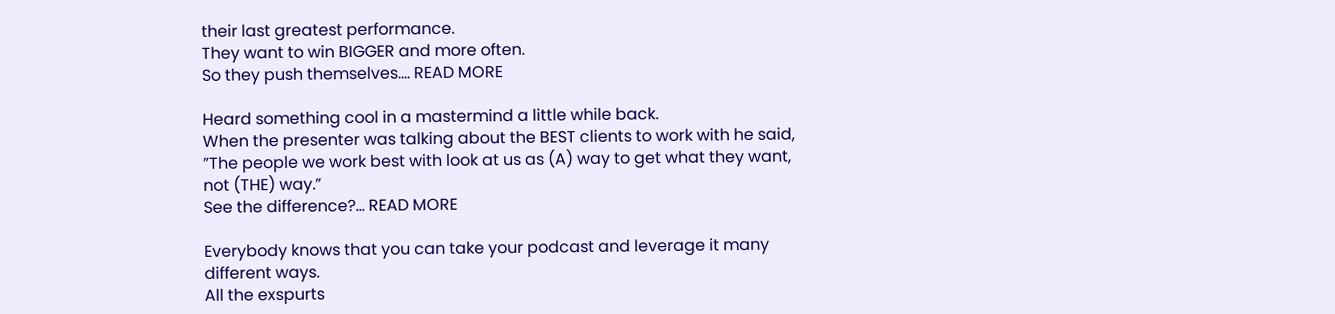their last greatest performance.
They want to win BIGGER and more often.
So they push themselves.… READ MORE

Heard something cool in a mastermind a little while back.
When the presenter was talking about the BEST clients to work with he said,
”The people we work best with look at us as (A) way to get what they want, not (THE) way.”
See the difference?… READ MORE

Everybody knows that you can take your podcast and leverage it many different ways.
All the exspurts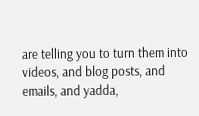are telling you to turn them into videos, and blog posts, and emails, and yadda,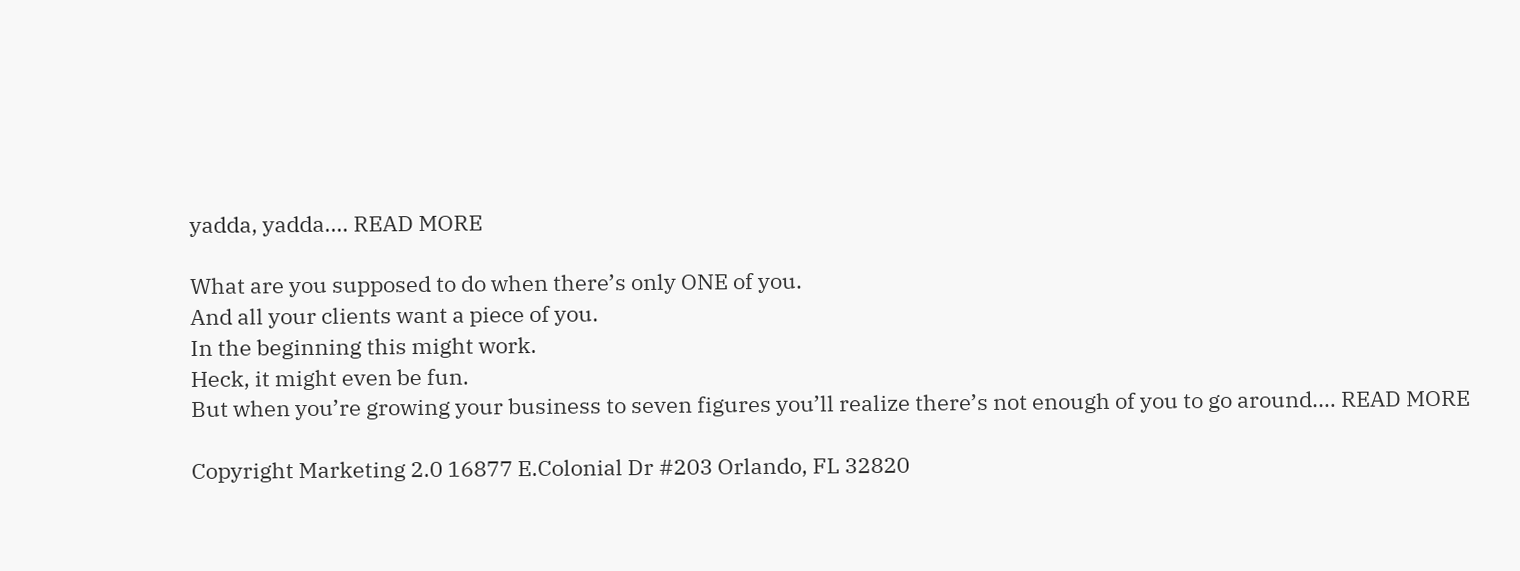yadda, yadda.… READ MORE

What are you supposed to do when there’s only ONE of you.
And all your clients want a piece of you.
In the beginning this might work.
Heck, it might even be fun.
But when you’re growing your business to seven figures you’ll realize there’s not enough of you to go around.… READ MORE

Copyright Marketing 2.0 16877 E.Colonial Dr #203 Orlando, FL 32820